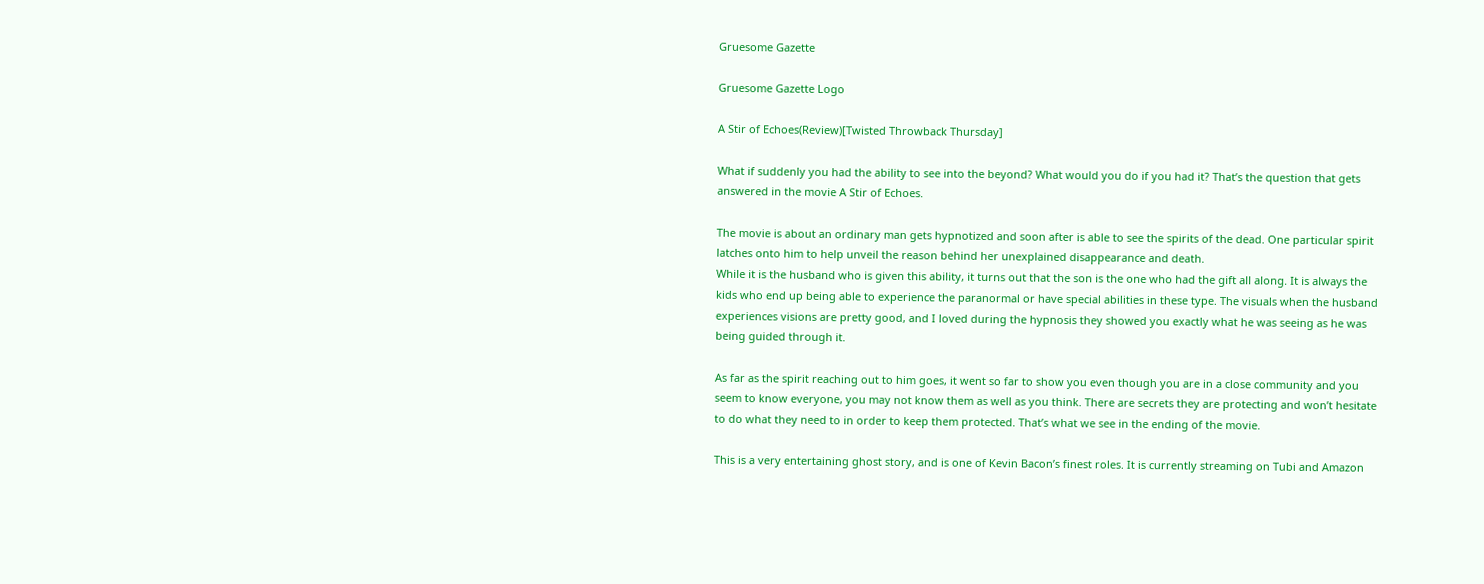Gruesome Gazette

Gruesome Gazette Logo

A Stir of Echoes(Review)[Twisted Throwback Thursday]

What if suddenly you had the ability to see into the beyond? What would you do if you had it? That’s the question that gets answered in the movie A Stir of Echoes.

The movie is about an ordinary man gets hypnotized and soon after is able to see the spirits of the dead. One particular spirit latches onto him to help unveil the reason behind her unexplained disappearance and death.
While it is the husband who is given this ability, it turns out that the son is the one who had the gift all along. It is always the kids who end up being able to experience the paranormal or have special abilities in these type. The visuals when the husband experiences visions are pretty good, and I loved during the hypnosis they showed you exactly what he was seeing as he was being guided through it.

As far as the spirit reaching out to him goes, it went so far to show you even though you are in a close community and you seem to know everyone, you may not know them as well as you think. There are secrets they are protecting and won’t hesitate to do what they need to in order to keep them protected. That’s what we see in the ending of the movie.

This is a very entertaining ghost story, and is one of Kevin Bacon’s finest roles. It is currently streaming on Tubi and Amazon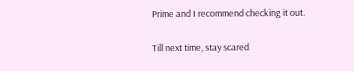Prime and I recommend checking it out.

Till next time, stay scared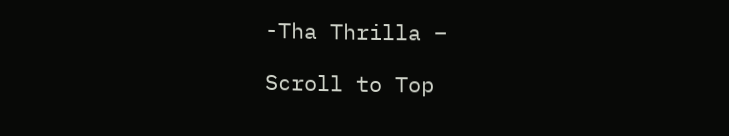-Tha Thrilla –

Scroll to Top